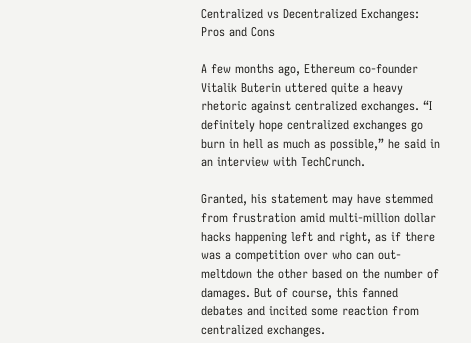Centralized vs Decentralized Exchanges: Pros and Cons

A few months ago, Ethereum co-founder Vitalik Buterin uttered quite a heavy rhetoric against centralized exchanges. “I definitely hope centralized exchanges go burn in hell as much as possible,” he said in an interview with TechCrunch.

Granted, his statement may have stemmed from frustration amid multi-million dollar hacks happening left and right, as if there was a competition over who can out-meltdown the other based on the number of damages. But of course, this fanned debates and incited some reaction from centralized exchanges.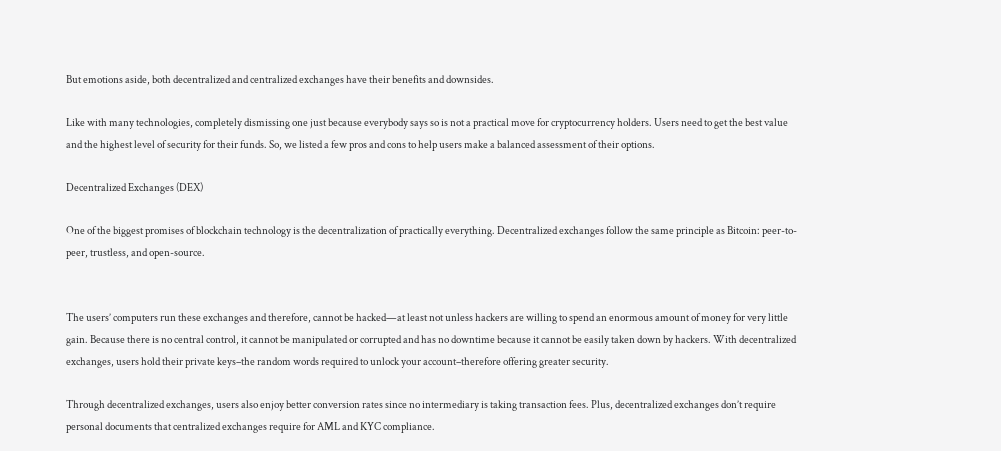But emotions aside, both decentralized and centralized exchanges have their benefits and downsides.

Like with many technologies, completely dismissing one just because everybody says so is not a practical move for cryptocurrency holders. Users need to get the best value and the highest level of security for their funds. So, we listed a few pros and cons to help users make a balanced assessment of their options.

Decentralized Exchanges (DEX)

One of the biggest promises of blockchain technology is the decentralization of practically everything. Decentralized exchanges follow the same principle as Bitcoin: peer-to-peer, trustless, and open-source.


The users’ computers run these exchanges and therefore, cannot be hacked—at least not unless hackers are willing to spend an enormous amount of money for very little gain. Because there is no central control, it cannot be manipulated or corrupted and has no downtime because it cannot be easily taken down by hackers. With decentralized exchanges, users hold their private keys–the random words required to unlock your account–therefore offering greater security.

Through decentralized exchanges, users also enjoy better conversion rates since no intermediary is taking transaction fees. Plus, decentralized exchanges don’t require personal documents that centralized exchanges require for AML and KYC compliance.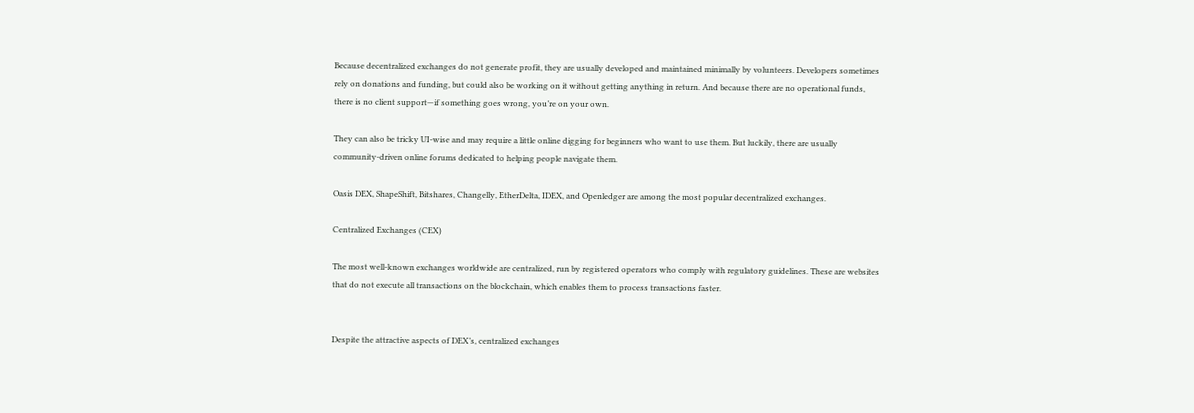Because decentralized exchanges do not generate profit, they are usually developed and maintained minimally by volunteers. Developers sometimes rely on donations and funding, but could also be working on it without getting anything in return. And because there are no operational funds, there is no client support—if something goes wrong, you’re on your own.

They can also be tricky UI-wise and may require a little online digging for beginners who want to use them. But luckily, there are usually community-driven online forums dedicated to helping people navigate them.

Oasis DEX, ShapeShift, Bitshares, Changelly, EtherDelta, IDEX, and Openledger are among the most popular decentralized exchanges.

Centralized Exchanges (CEX)

The most well-known exchanges worldwide are centralized, run by registered operators who comply with regulatory guidelines. These are websites that do not execute all transactions on the blockchain, which enables them to process transactions faster.


Despite the attractive aspects of DEX’s, centralized exchanges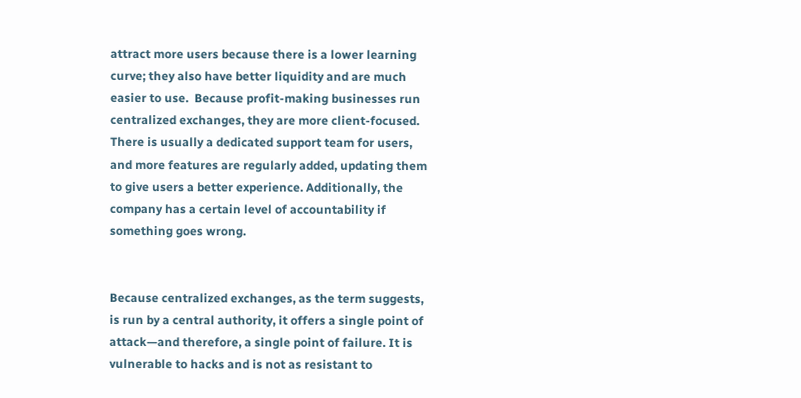attract more users because there is a lower learning curve; they also have better liquidity and are much easier to use.  Because profit-making businesses run centralized exchanges, they are more client-focused. There is usually a dedicated support team for users, and more features are regularly added, updating them to give users a better experience. Additionally, the company has a certain level of accountability if something goes wrong.


Because centralized exchanges, as the term suggests, is run by a central authority, it offers a single point of attack—and therefore, a single point of failure. It is vulnerable to hacks and is not as resistant to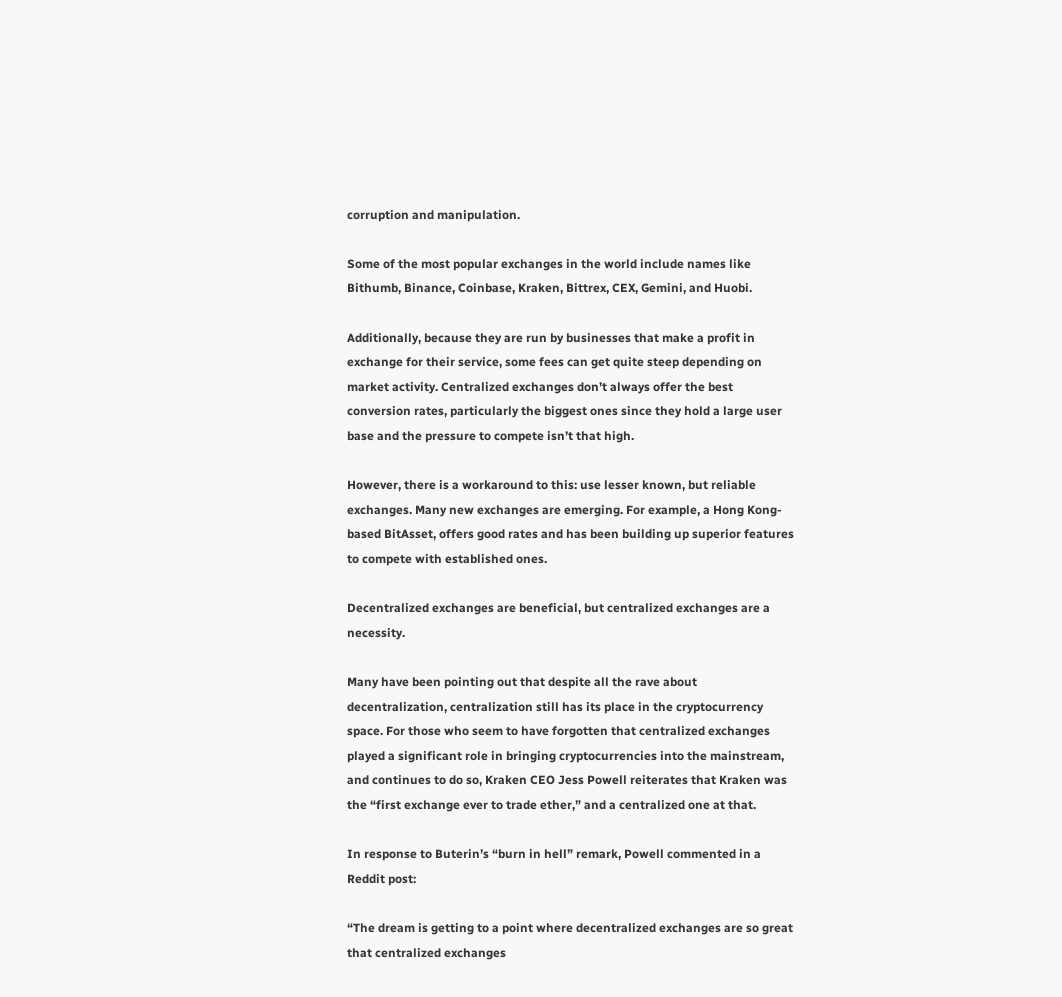corruption and manipulation.

Some of the most popular exchanges in the world include names like Bithumb, Binance, Coinbase, Kraken, Bittrex, CEX, Gemini, and Huobi.

Additionally, because they are run by businesses that make a profit in exchange for their service, some fees can get quite steep depending on market activity. Centralized exchanges don’t always offer the best conversion rates, particularly the biggest ones since they hold a large user base and the pressure to compete isn’t that high.

However, there is a workaround to this: use lesser known, but reliable exchanges. Many new exchanges are emerging. For example, a Hong Kong-based BitAsset, offers good rates and has been building up superior features to compete with established ones.

Decentralized exchanges are beneficial, but centralized exchanges are a necessity.

Many have been pointing out that despite all the rave about decentralization, centralization still has its place in the cryptocurrency space. For those who seem to have forgotten that centralized exchanges played a significant role in bringing cryptocurrencies into the mainstream, and continues to do so, Kraken CEO Jess Powell reiterates that Kraken was the “first exchange ever to trade ether,” and a centralized one at that.

In response to Buterin’s “burn in hell” remark, Powell commented in a Reddit post:

“The dream is getting to a point where decentralized exchanges are so great that centralized exchanges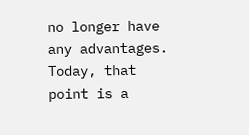no longer have any advantages. Today, that point is a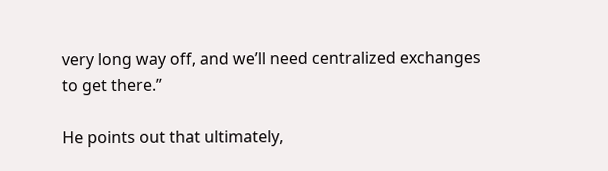very long way off, and we’ll need centralized exchanges to get there.”

He points out that ultimately,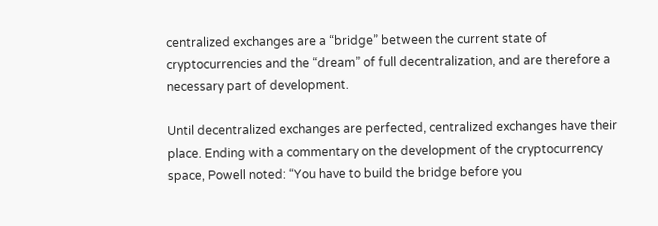centralized exchanges are a “bridge” between the current state of cryptocurrencies and the “dream” of full decentralization, and are therefore a necessary part of development.

Until decentralized exchanges are perfected, centralized exchanges have their place. Ending with a commentary on the development of the cryptocurrency space, Powell noted: “You have to build the bridge before you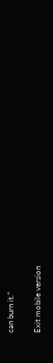can burn it.”

Exit mobile version